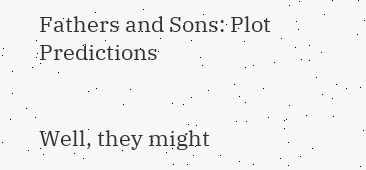Fathers and Sons: Plot Predictions


Well, they might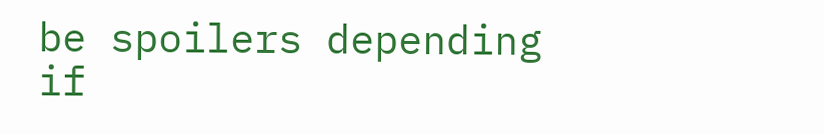be spoilers depending if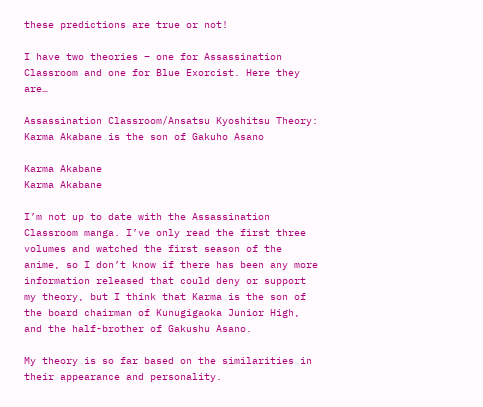these predictions are true or not!

I have two theories – one for Assassination Classroom and one for Blue Exorcist. Here they are…

Assassination Classroom/Ansatsu Kyoshitsu Theory: Karma Akabane is the son of Gakuho Asano

Karma Akabane
Karma Akabane

I’m not up to date with the Assassination Classroom manga. I’ve only read the first three volumes and watched the first season of the anime, so I don’t know if there has been any more information released that could deny or support my theory, but I think that Karma is the son of the board chairman of Kunugigaoka Junior High, and the half-brother of Gakushu Asano.

My theory is so far based on the similarities in their appearance and personality.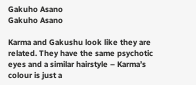Gakuho Asano
Gakuho Asano

Karma and Gakushu look like they are related. They have the same psychotic eyes and a similar hairstyle – Karma’s colour is just a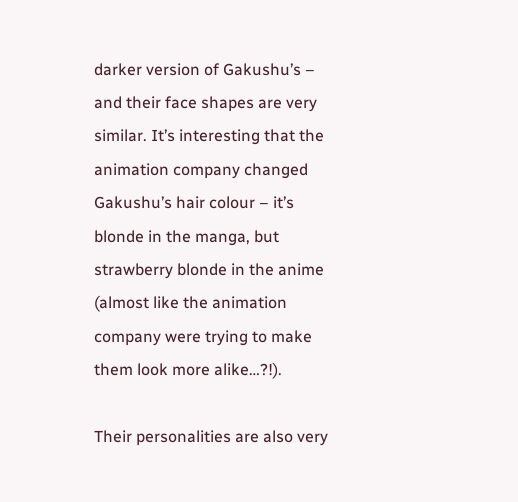darker version of Gakushu’s – and their face shapes are very similar. It’s interesting that the animation company changed Gakushu’s hair colour – it’s blonde in the manga, but strawberry blonde in the anime (almost like the animation company were trying to make them look more alike…?!).

Their personalities are also very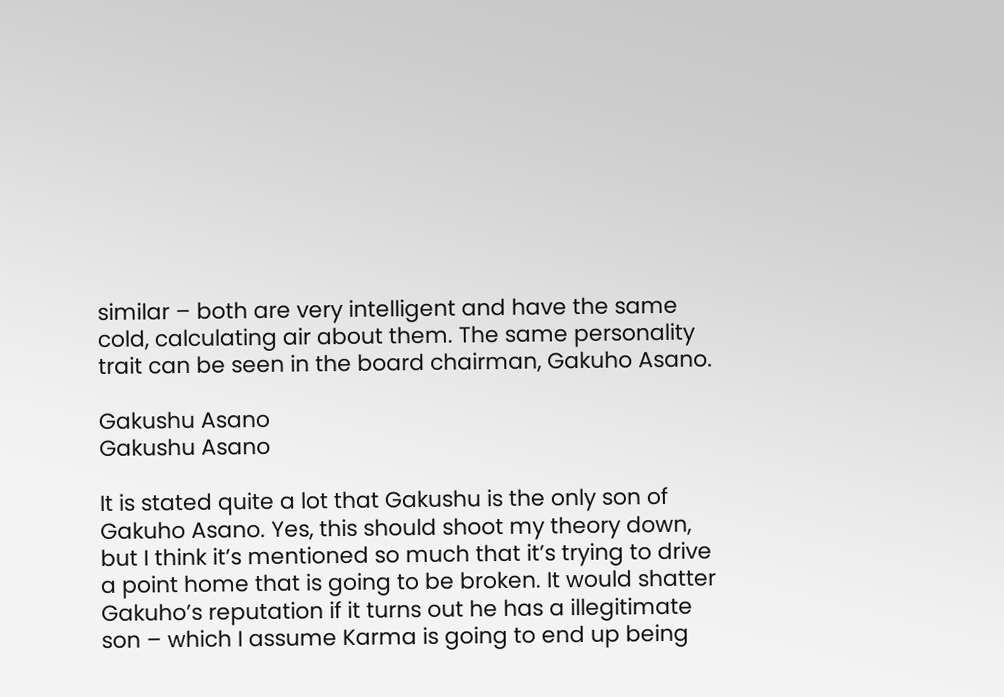similar – both are very intelligent and have the same cold, calculating air about them. The same personality trait can be seen in the board chairman, Gakuho Asano.

Gakushu Asano
Gakushu Asano

It is stated quite a lot that Gakushu is the only son of Gakuho Asano. Yes, this should shoot my theory down, but I think it’s mentioned so much that it’s trying to drive a point home that is going to be broken. It would shatter Gakuho’s reputation if it turns out he has a illegitimate son – which I assume Karma is going to end up being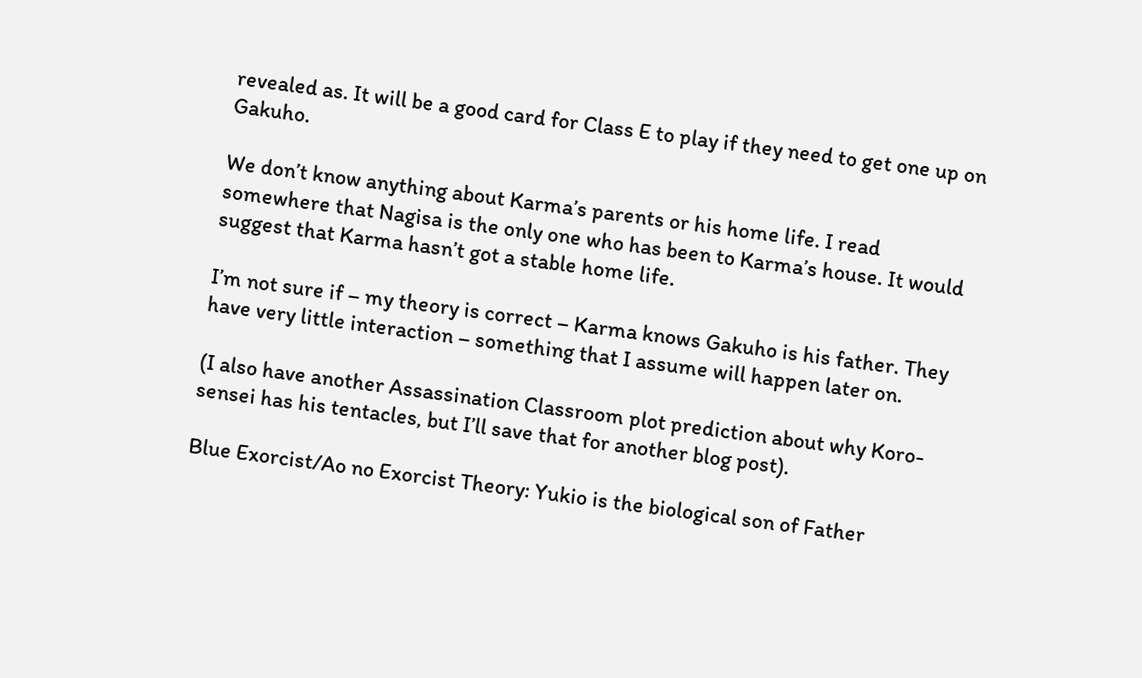revealed as. It will be a good card for Class E to play if they need to get one up on Gakuho.

We don’t know anything about Karma’s parents or his home life. I read somewhere that Nagisa is the only one who has been to Karma’s house. It would suggest that Karma hasn’t got a stable home life.

I’m not sure if – my theory is correct – Karma knows Gakuho is his father. They have very little interaction – something that I assume will happen later on.

(I also have another Assassination Classroom plot prediction about why Koro-sensei has his tentacles, but I’ll save that for another blog post).

Blue Exorcist/Ao no Exorcist Theory: Yukio is the biological son of Father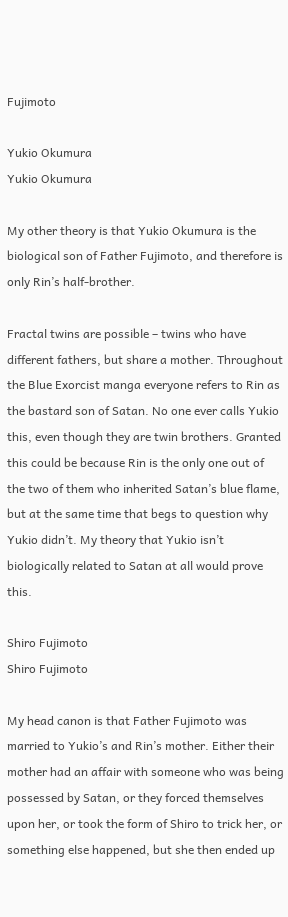Fujimoto

Yukio Okumura
Yukio Okumura

My other theory is that Yukio Okumura is the biological son of Father Fujimoto, and therefore is only Rin’s half-brother.

Fractal twins are possible – twins who have different fathers, but share a mother. Throughout the Blue Exorcist manga everyone refers to Rin as the bastard son of Satan. No one ever calls Yukio this, even though they are twin brothers. Granted this could be because Rin is the only one out of the two of them who inherited Satan’s blue flame, but at the same time that begs to question why Yukio didn’t. My theory that Yukio isn’t biologically related to Satan at all would prove this.

Shiro Fujimoto
Shiro Fujimoto

My head canon is that Father Fujimoto was married to Yukio’s and Rin’s mother. Either their mother had an affair with someone who was being possessed by Satan, or they forced themselves upon her, or took the form of Shiro to trick her, or something else happened, but she then ended up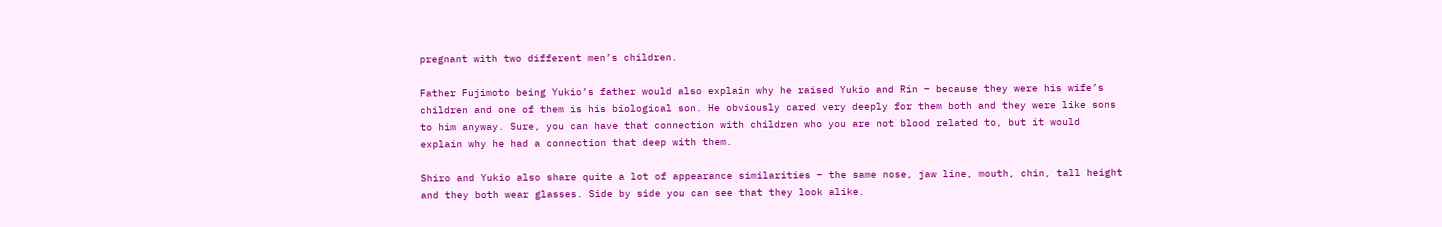pregnant with two different men’s children.

Father Fujimoto being Yukio’s father would also explain why he raised Yukio and Rin – because they were his wife’s children and one of them is his biological son. He obviously cared very deeply for them both and they were like sons to him anyway. Sure, you can have that connection with children who you are not blood related to, but it would explain why he had a connection that deep with them.

Shiro and Yukio also share quite a lot of appearance similarities – the same nose, jaw line, mouth, chin, tall height and they both wear glasses. Side by side you can see that they look alike.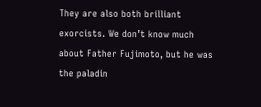They are also both brilliant exorcists. We don’t know much about Father Fujimoto, but he was the paladin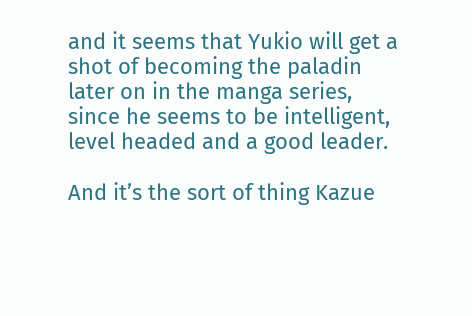and it seems that Yukio will get a shot of becoming the paladin later on in the manga series, since he seems to be intelligent, level headed and a good leader.

And it’s the sort of thing Kazue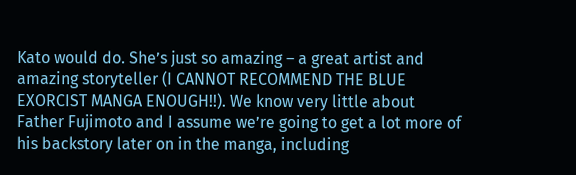Kato would do. She’s just so amazing – a great artist and amazing storyteller (I CANNOT RECOMMEND THE BLUE EXORCIST MANGA ENOUGH!!). We know very little about Father Fujimoto and I assume we’re going to get a lot more of his backstory later on in the manga, including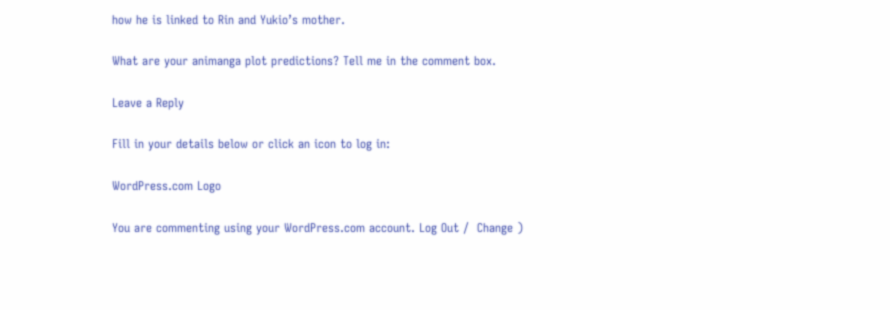how he is linked to Rin and Yukio’s mother.

What are your animanga plot predictions? Tell me in the comment box.

Leave a Reply

Fill in your details below or click an icon to log in:

WordPress.com Logo

You are commenting using your WordPress.com account. Log Out /  Change )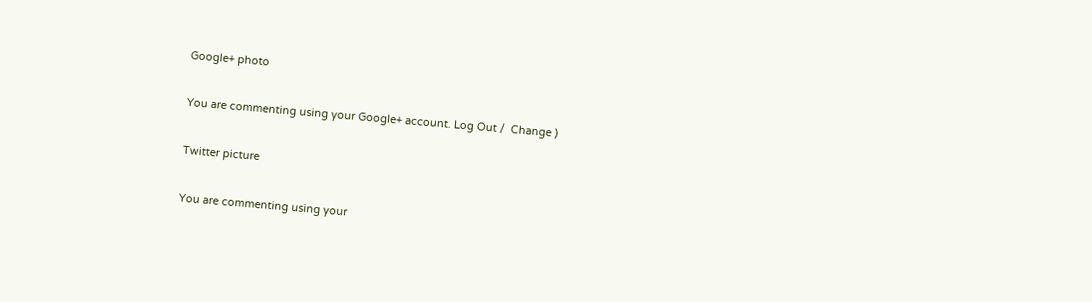Google+ photo

You are commenting using your Google+ account. Log Out /  Change )

Twitter picture

You are commenting using your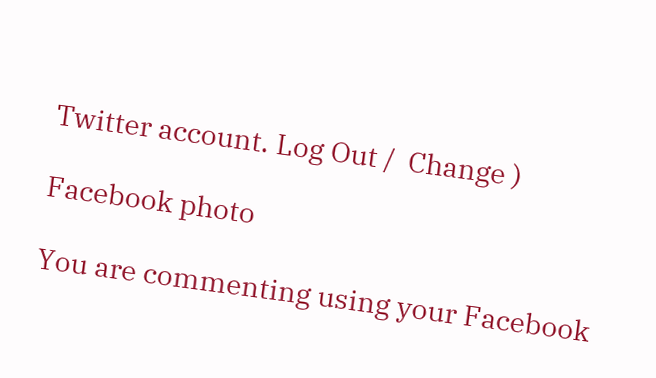Twitter account. Log Out /  Change )

Facebook photo

You are commenting using your Facebook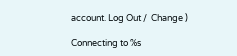account. Log Out /  Change )

Connecting to %s